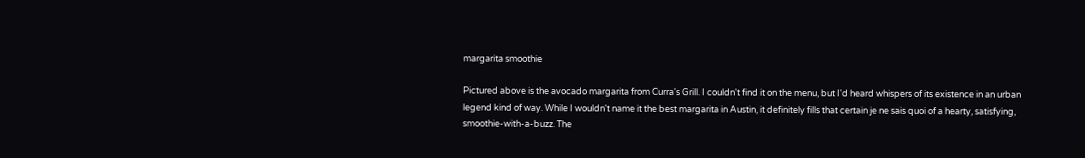margarita smoothie

Pictured above is the avocado margarita from Curra's Grill. I couldn't find it on the menu, but I'd heard whispers of its existence in an urban legend kind of way. While I wouldn't name it the best margarita in Austin, it definitely fills that certain je ne sais quoi of a hearty, satisfying, smoothie-with-a-buzz. The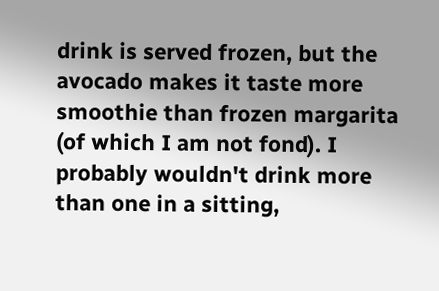drink is served frozen, but the avocado makes it taste more smoothie than frozen margarita (of which I am not fond). I probably wouldn't drink more than one in a sitting,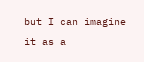but I can imagine it as a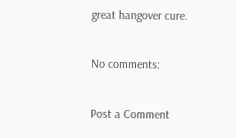great hangover cure.

No comments:

Post a Comment